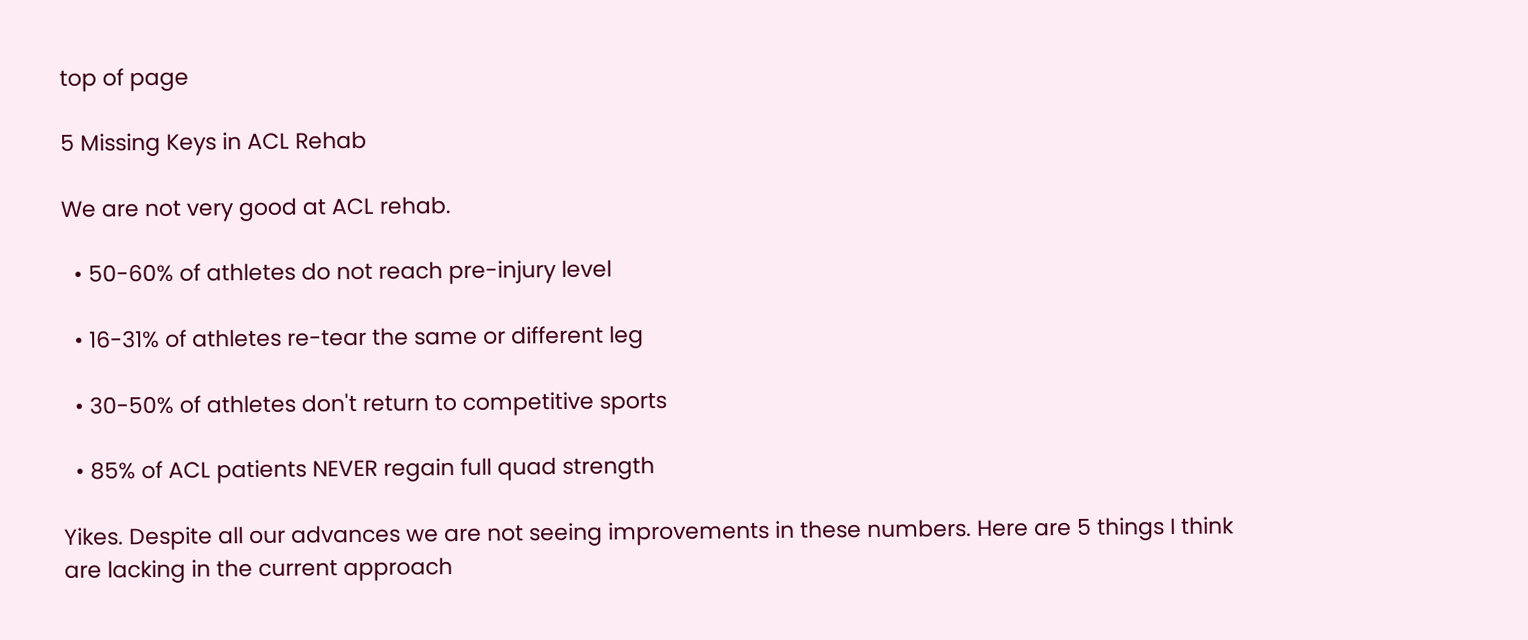top of page

5 Missing Keys in ACL Rehab

We are not very good at ACL rehab.

  • 50-60% of athletes do not reach pre-injury level

  • 16-31% of athletes re-tear the same or different leg

  • 30-50% of athletes don't return to competitive sports

  • 85% of ACL patients NEVER regain full quad strength

Yikes. Despite all our advances we are not seeing improvements in these numbers. Here are 5 things I think are lacking in the current approach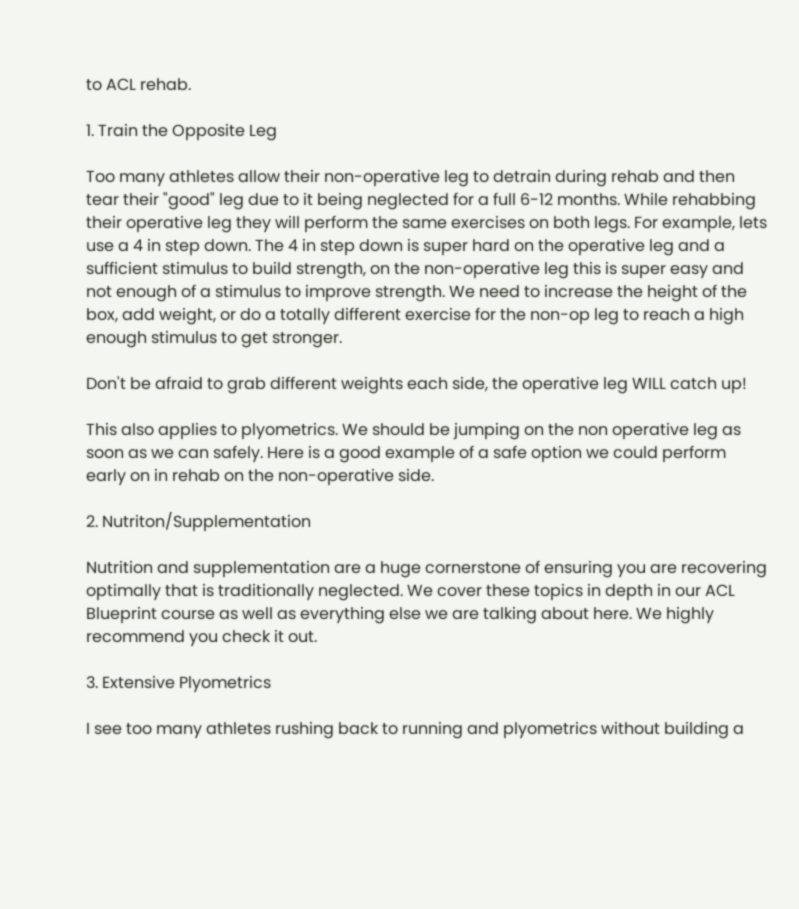to ACL rehab.

1. Train the Opposite Leg

Too many athletes allow their non-operative leg to detrain during rehab and then tear their "good" leg due to it being neglected for a full 6-12 months. While rehabbing their operative leg they will perform the same exercises on both legs. For example, lets use a 4 in step down. The 4 in step down is super hard on the operative leg and a sufficient stimulus to build strength, on the non-operative leg this is super easy and not enough of a stimulus to improve strength. We need to increase the height of the box, add weight, or do a totally different exercise for the non-op leg to reach a high enough stimulus to get stronger.

Don't be afraid to grab different weights each side, the operative leg WILL catch up!

This also applies to plyometrics. We should be jumping on the non operative leg as soon as we can safely. Here is a good example of a safe option we could perform early on in rehab on the non-operative side.

2. Nutriton/Supplementation

Nutrition and supplementation are a huge cornerstone of ensuring you are recovering optimally that is traditionally neglected. We cover these topics in depth in our ACL Blueprint course as well as everything else we are talking about here. We highly recommend you check it out.

3. Extensive Plyometrics

I see too many athletes rushing back to running and plyometrics without building a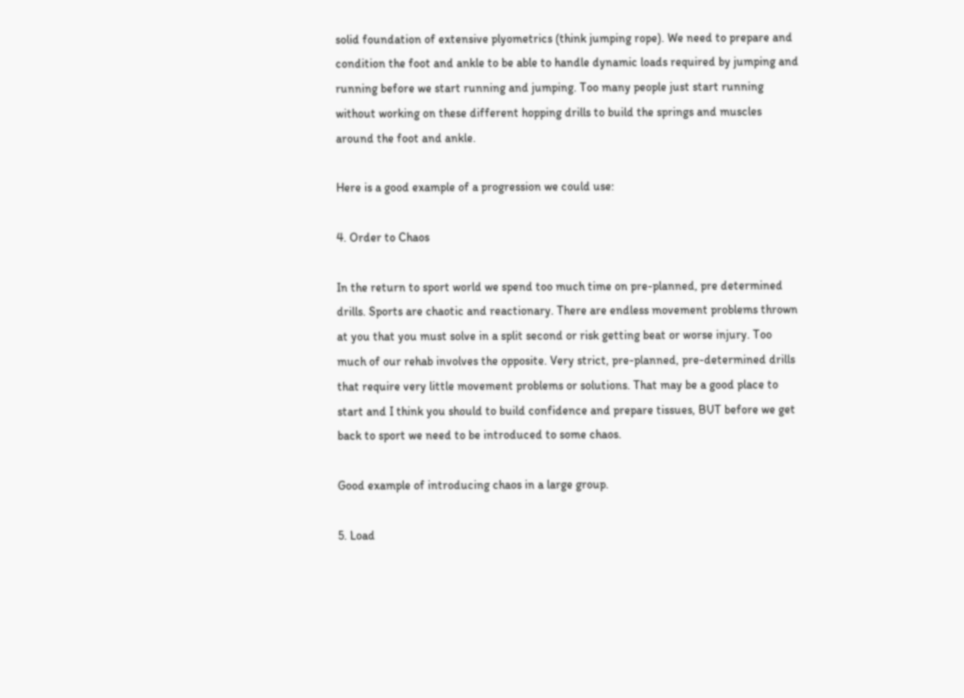solid foundation of extensive plyometrics (think jumping rope). We need to prepare and condition the foot and ankle to be able to handle dynamic loads required by jumping and running before we start running and jumping. Too many people just start running without working on these different hopping drills to build the springs and muscles around the foot and ankle.

Here is a good example of a progression we could use:

4. Order to Chaos

In the return to sport world we spend too much time on pre-planned, pre determined drills. Sports are chaotic and reactionary. There are endless movement problems thrown at you that you must solve in a split second or risk getting beat or worse injury. Too much of our rehab involves the opposite. Very strict, pre-planned, pre-determined drills that require very little movement problems or solutions. That may be a good place to start and I think you should to build confidence and prepare tissues, BUT before we get back to sport we need to be introduced to some chaos.

Good example of introducing chaos in a large group.

5. Load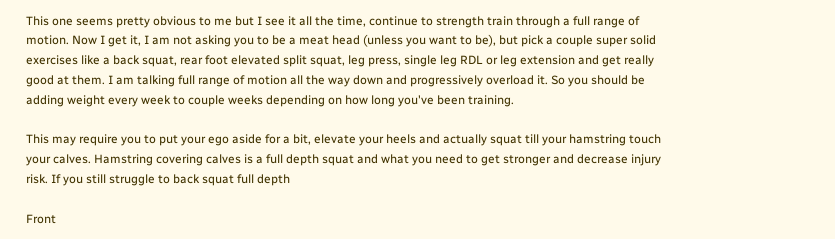This one seems pretty obvious to me but I see it all the time, continue to strength train through a full range of motion. Now I get it, I am not asking you to be a meat head (unless you want to be), but pick a couple super solid exercises like a back squat, rear foot elevated split squat, leg press, single leg RDL or leg extension and get really good at them. I am talking full range of motion all the way down and progressively overload it. So you should be adding weight every week to couple weeks depending on how long you've been training.

This may require you to put your ego aside for a bit, elevate your heels and actually squat till your hamstring touch your calves. Hamstring covering calves is a full depth squat and what you need to get stronger and decrease injury risk. If you still struggle to back squat full depth

Front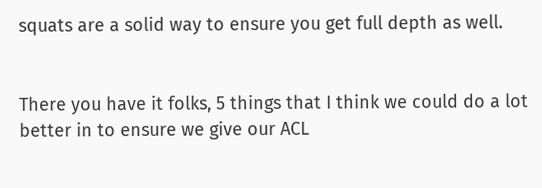squats are a solid way to ensure you get full depth as well.


There you have it folks, 5 things that I think we could do a lot better in to ensure we give our ACL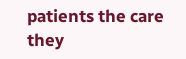patients the care they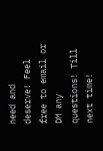need and deserve! Feel free to email or DM any questions! Till next time!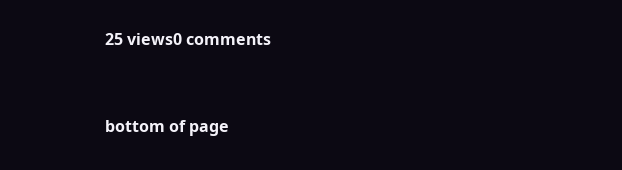25 views0 comments


bottom of page